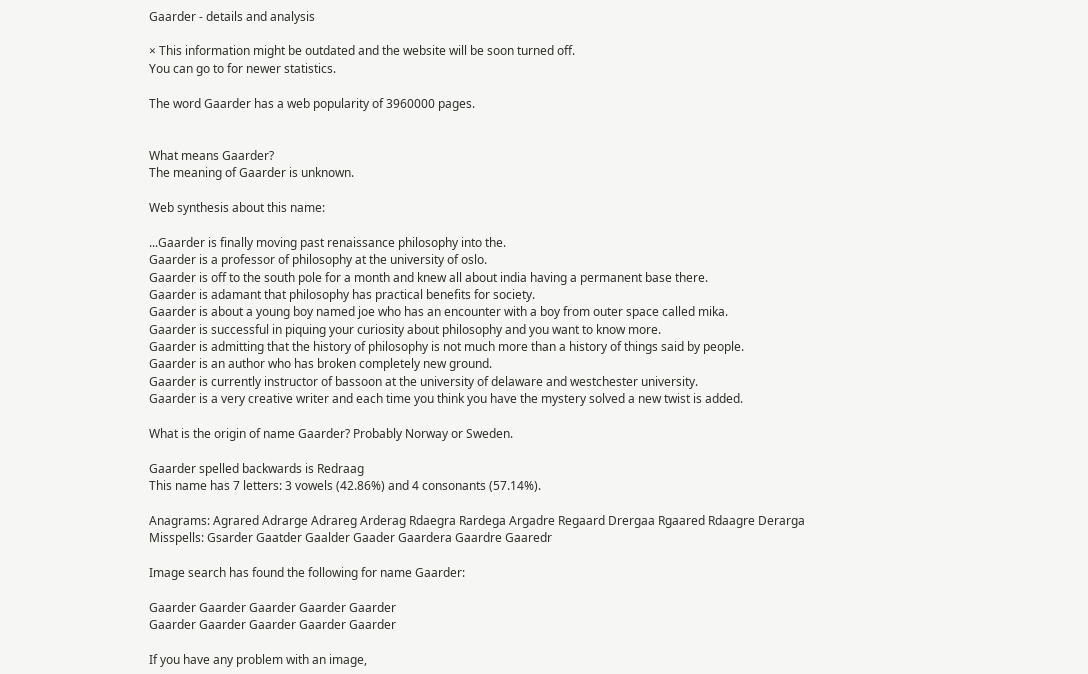Gaarder - details and analysis

× This information might be outdated and the website will be soon turned off.
You can go to for newer statistics.

The word Gaarder has a web popularity of 3960000 pages.


What means Gaarder?
The meaning of Gaarder is unknown.

Web synthesis about this name:

...Gaarder is finally moving past renaissance philosophy into the.
Gaarder is a professor of philosophy at the university of oslo.
Gaarder is off to the south pole for a month and knew all about india having a permanent base there.
Gaarder is adamant that philosophy has practical benefits for society.
Gaarder is about a young boy named joe who has an encounter with a boy from outer space called mika.
Gaarder is successful in piquing your curiosity about philosophy and you want to know more.
Gaarder is admitting that the history of philosophy is not much more than a history of things said by people.
Gaarder is an author who has broken completely new ground.
Gaarder is currently instructor of bassoon at the university of delaware and westchester university.
Gaarder is a very creative writer and each time you think you have the mystery solved a new twist is added.

What is the origin of name Gaarder? Probably Norway or Sweden.

Gaarder spelled backwards is Redraag
This name has 7 letters: 3 vowels (42.86%) and 4 consonants (57.14%).

Anagrams: Agrared Adrarge Adrareg Arderag Rdaegra Rardega Argadre Regaard Drergaa Rgaared Rdaagre Derarga
Misspells: Gsarder Gaatder Gaalder Gaader Gaardera Gaardre Gaaredr

Image search has found the following for name Gaarder:

Gaarder Gaarder Gaarder Gaarder Gaarder
Gaarder Gaarder Gaarder Gaarder Gaarder

If you have any problem with an image,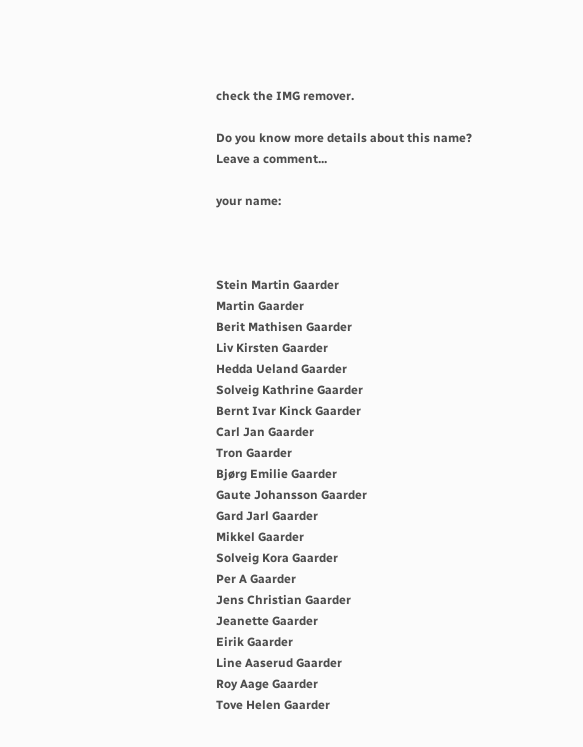check the IMG remover.

Do you know more details about this name?
Leave a comment...

your name:



Stein Martin Gaarder
Martin Gaarder
Berit Mathisen Gaarder
Liv Kirsten Gaarder
Hedda Ueland Gaarder
Solveig Kathrine Gaarder
Bernt Ivar Kinck Gaarder
Carl Jan Gaarder
Tron Gaarder
Bjørg Emilie Gaarder
Gaute Johansson Gaarder
Gard Jarl Gaarder
Mikkel Gaarder
Solveig Kora Gaarder
Per A Gaarder
Jens Christian Gaarder
Jeanette Gaarder
Eirik Gaarder
Line Aaserud Gaarder
Roy Aage Gaarder
Tove Helen Gaarder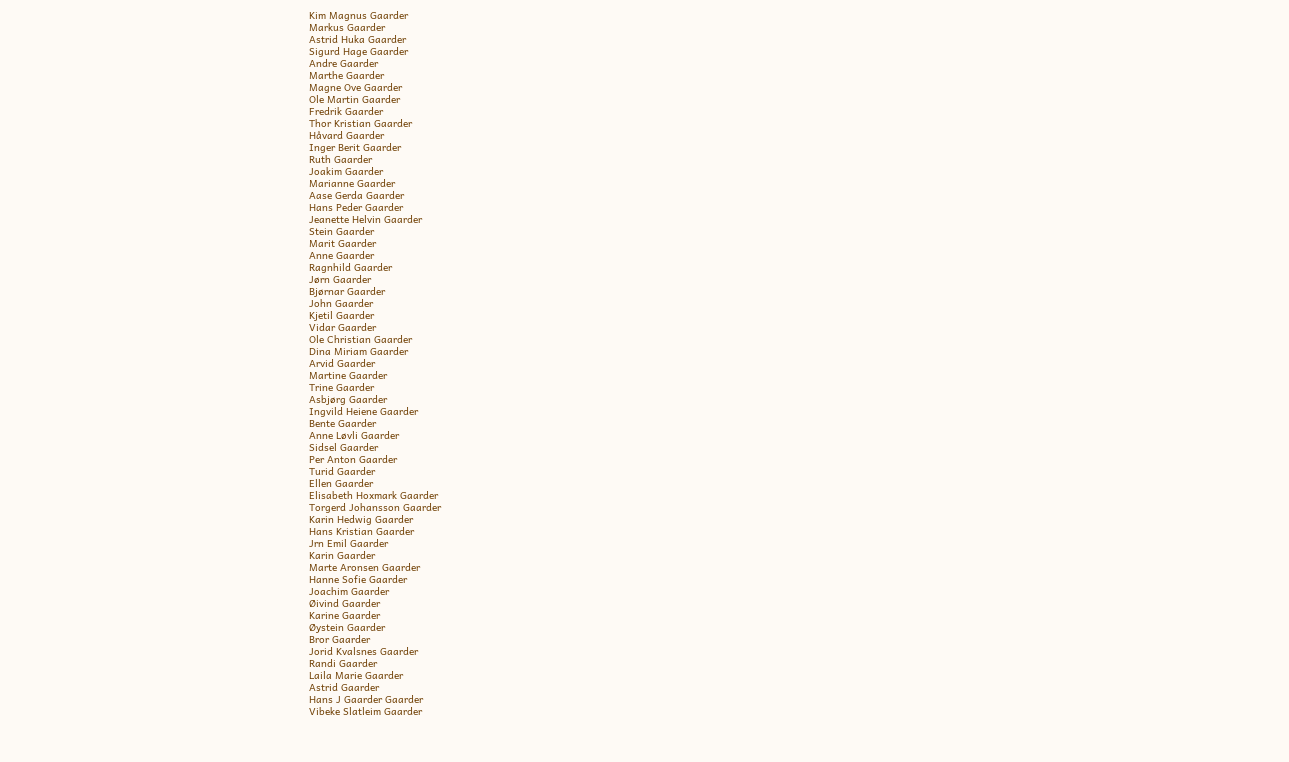Kim Magnus Gaarder
Markus Gaarder
Astrid Huka Gaarder
Sigurd Hage Gaarder
Andre Gaarder
Marthe Gaarder
Magne Ove Gaarder
Ole Martin Gaarder
Fredrik Gaarder
Thor Kristian Gaarder
Håvard Gaarder
Inger Berit Gaarder
Ruth Gaarder
Joakim Gaarder
Marianne Gaarder
Aase Gerda Gaarder
Hans Peder Gaarder
Jeanette Helvin Gaarder
Stein Gaarder
Marit Gaarder
Anne Gaarder
Ragnhild Gaarder
Jørn Gaarder
Bjørnar Gaarder
John Gaarder
Kjetil Gaarder
Vidar Gaarder
Ole Christian Gaarder
Dina Miriam Gaarder
Arvid Gaarder
Martine Gaarder
Trine Gaarder
Asbjørg Gaarder
Ingvild Heiene Gaarder
Bente Gaarder
Anne Løvli Gaarder
Sidsel Gaarder
Per Anton Gaarder
Turid Gaarder
Ellen Gaarder
Elisabeth Hoxmark Gaarder
Torgerd Johansson Gaarder
Karin Hedwig Gaarder
Hans Kristian Gaarder
Jrn Emil Gaarder
Karin Gaarder
Marte Aronsen Gaarder
Hanne Sofie Gaarder
Joachim Gaarder
Øivind Gaarder
Karine Gaarder
Øystein Gaarder
Bror Gaarder
Jorid Kvalsnes Gaarder
Randi Gaarder
Laila Marie Gaarder
Astrid Gaarder
Hans J Gaarder Gaarder
Vibeke Slatleim Gaarder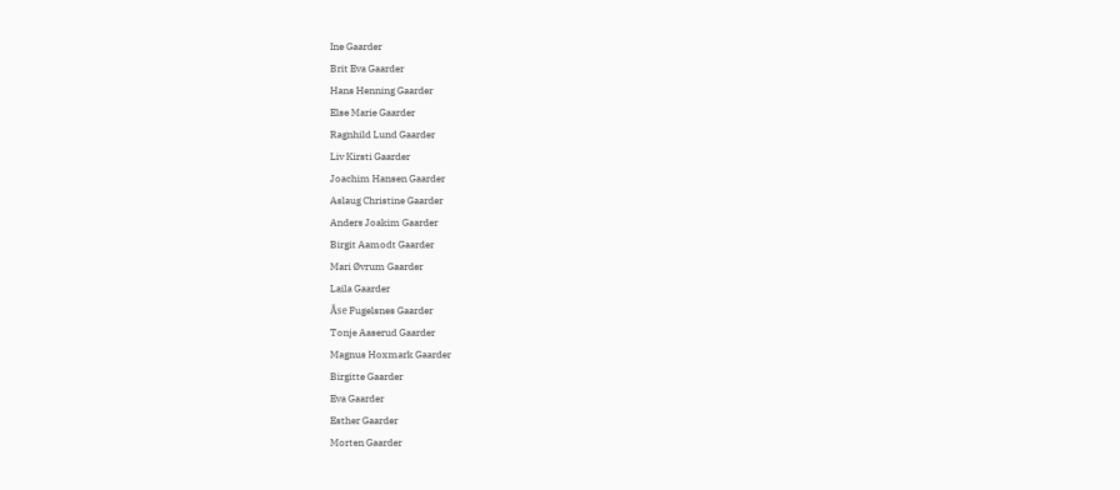Ine Gaarder
Brit Eva Gaarder
Hans Henning Gaarder
Else Marie Gaarder
Ragnhild Lund Gaarder
Liv Kirsti Gaarder
Joachim Hansen Gaarder
Aslaug Christine Gaarder
Anders Joakim Gaarder
Birgit Aamodt Gaarder
Mari Øvrum Gaarder
Laila Gaarder
Åse Fugelsnes Gaarder
Tonje Aaserud Gaarder
Magnus Hoxmark Gaarder
Birgitte Gaarder
Eva Gaarder
Esther Gaarder
Morten Gaarder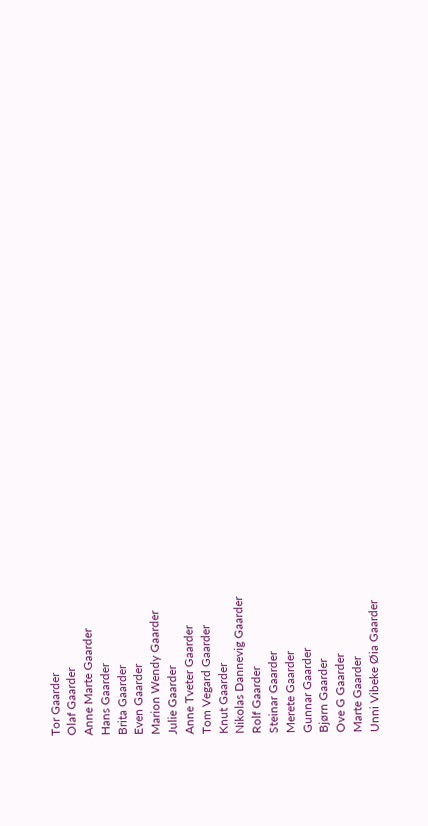Tor Gaarder
Olaf Gaarder
Anne Marte Gaarder
Hans Gaarder
Brita Gaarder
Even Gaarder
Marion Wendy Gaarder
Julie Gaarder
Anne Tveter Gaarder
Tom Vegard Gaarder
Knut Gaarder
Nikolas Dannevig Gaarder
Rolf Gaarder
Steinar Gaarder
Merete Gaarder
Gunnar Gaarder
Bjørn Gaarder
Ove G Gaarder
Marte Gaarder
Unni Vibeke Øia Gaarder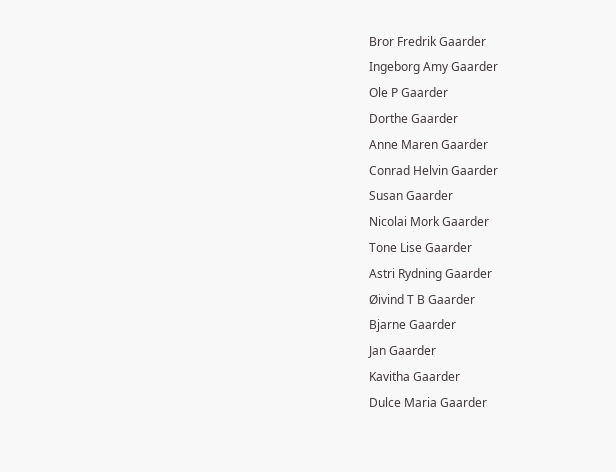Bror Fredrik Gaarder
Ingeborg Amy Gaarder
Ole P Gaarder
Dorthe Gaarder
Anne Maren Gaarder
Conrad Helvin Gaarder
Susan Gaarder
Nicolai Mork Gaarder
Tone Lise Gaarder
Astri Rydning Gaarder
Øivind T B Gaarder
Bjarne Gaarder
Jan Gaarder
Kavitha Gaarder
Dulce Maria Gaarder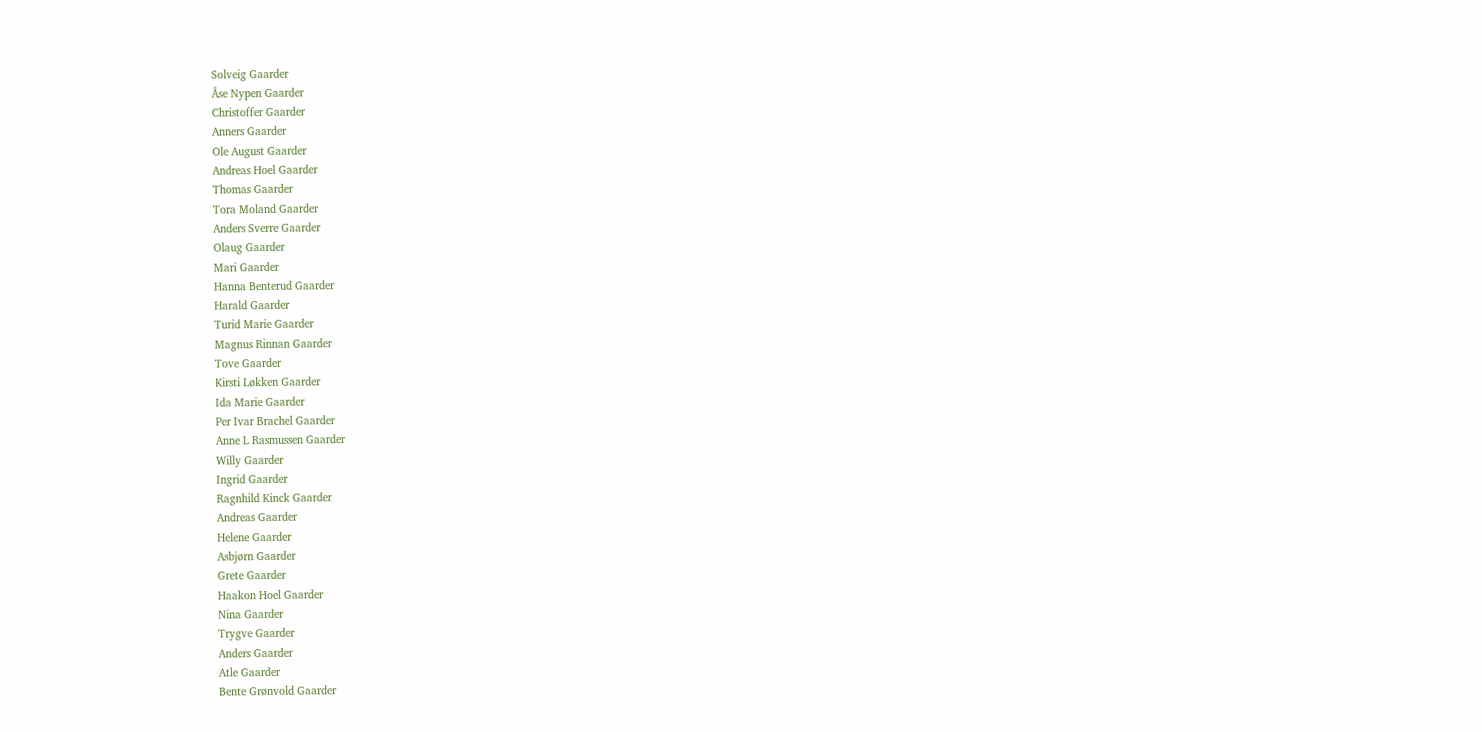Solveig Gaarder
Åse Nypen Gaarder
Christoffer Gaarder
Anners Gaarder
Ole August Gaarder
Andreas Hoel Gaarder
Thomas Gaarder
Tora Moland Gaarder
Anders Sverre Gaarder
Olaug Gaarder
Mari Gaarder
Hanna Benterud Gaarder
Harald Gaarder
Turid Marie Gaarder
Magnus Rinnan Gaarder
Tove Gaarder
Kirsti Løkken Gaarder
Ida Marie Gaarder
Per Ivar Brachel Gaarder
Anne L Rasmussen Gaarder
Willy Gaarder
Ingrid Gaarder
Ragnhild Kinck Gaarder
Andreas Gaarder
Helene Gaarder
Asbjørn Gaarder
Grete Gaarder
Haakon Hoel Gaarder
Nina Gaarder
Trygve Gaarder
Anders Gaarder
Atle Gaarder
Bente Grønvold Gaarder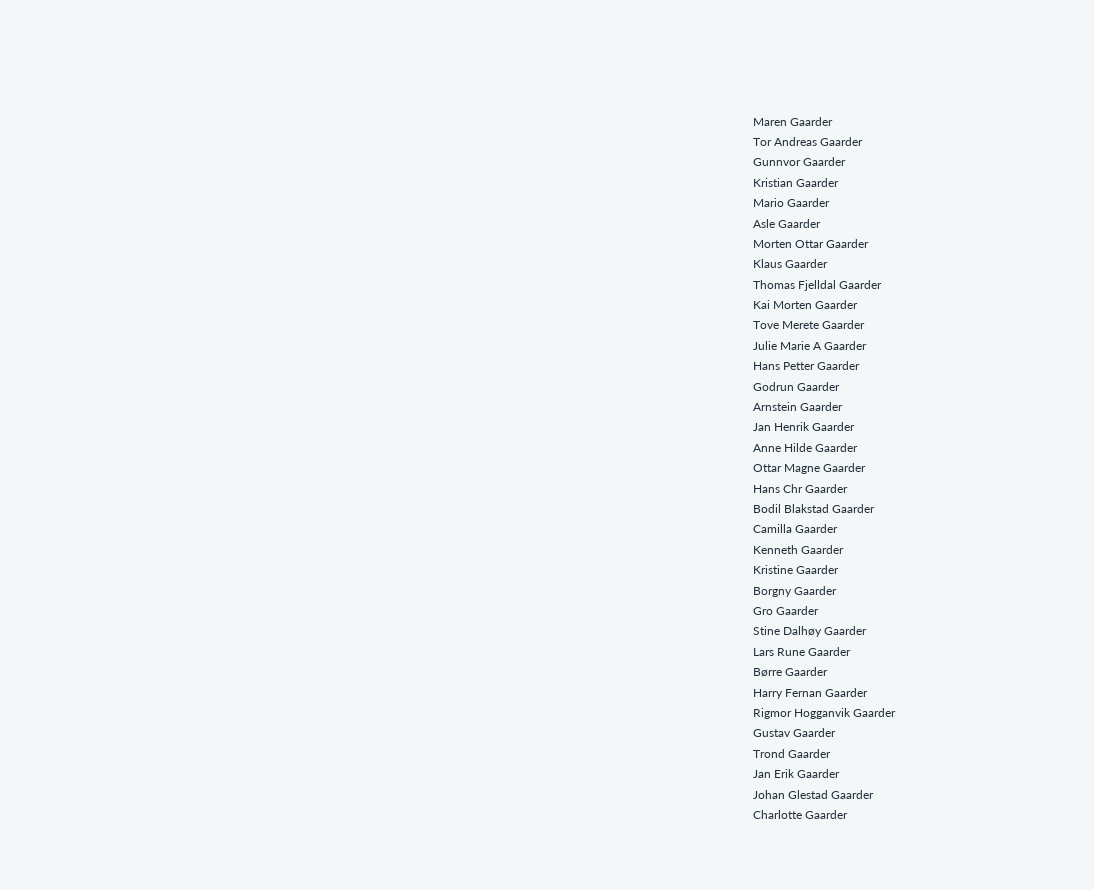Maren Gaarder
Tor Andreas Gaarder
Gunnvor Gaarder
Kristian Gaarder
Mario Gaarder
Asle Gaarder
Morten Ottar Gaarder
Klaus Gaarder
Thomas Fjelldal Gaarder
Kai Morten Gaarder
Tove Merete Gaarder
Julie Marie A Gaarder
Hans Petter Gaarder
Godrun Gaarder
Arnstein Gaarder
Jan Henrik Gaarder
Anne Hilde Gaarder
Ottar Magne Gaarder
Hans Chr Gaarder
Bodil Blakstad Gaarder
Camilla Gaarder
Kenneth Gaarder
Kristine Gaarder
Borgny Gaarder
Gro Gaarder
Stine Dalhøy Gaarder
Lars Rune Gaarder
Børre Gaarder
Harry Fernan Gaarder
Rigmor Hogganvik Gaarder
Gustav Gaarder
Trond Gaarder
Jan Erik Gaarder
Johan Glestad Gaarder
Charlotte Gaarder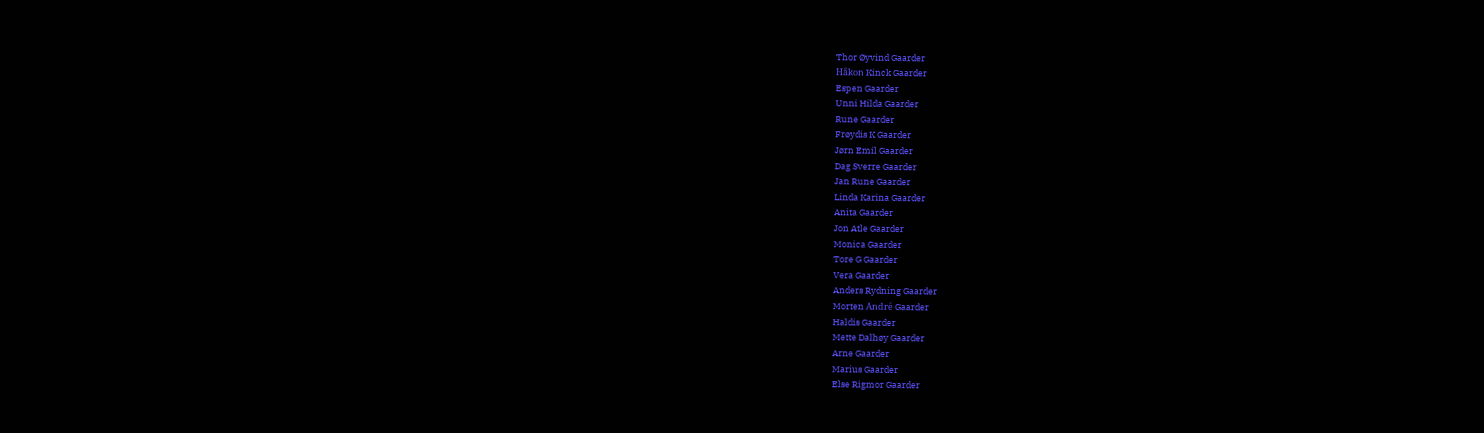Thor Øyvind Gaarder
Håkon Kinck Gaarder
Espen Gaarder
Unni Hilda Gaarder
Rune Gaarder
Frøydis K Gaarder
Jørn Emil Gaarder
Dag Sverre Gaarder
Jan Rune Gaarder
Linda Karina Gaarder
Anita Gaarder
Jon Atle Gaarder
Monica Gaarder
Tore G Gaarder
Vera Gaarder
Anders Rydning Gaarder
Morten André Gaarder
Haldis Gaarder
Mette Dalhøy Gaarder
Arne Gaarder
Marius Gaarder
Else Rigmor Gaarder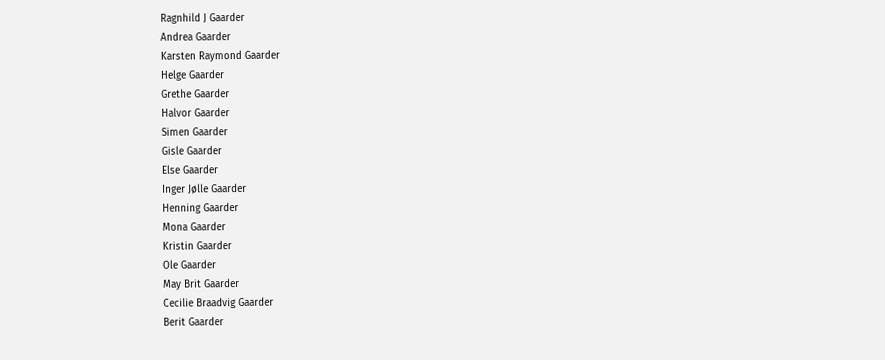Ragnhild J Gaarder
Andrea Gaarder
Karsten Raymond Gaarder
Helge Gaarder
Grethe Gaarder
Halvor Gaarder
Simen Gaarder
Gisle Gaarder
Else Gaarder
Inger Jølle Gaarder
Henning Gaarder
Mona Gaarder
Kristin Gaarder
Ole Gaarder
May Brit Gaarder
Cecilie Braadvig Gaarder
Berit Gaarder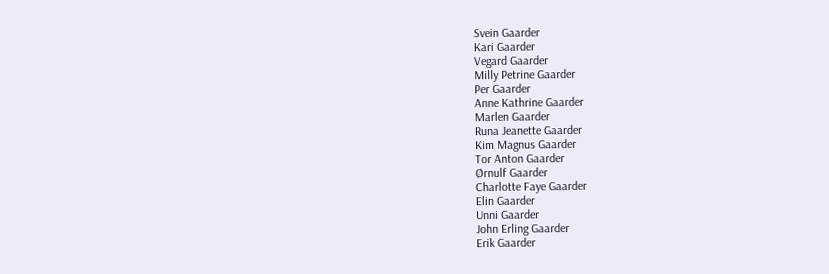Svein Gaarder
Kari Gaarder
Vegard Gaarder
Milly Petrine Gaarder
Per Gaarder
Anne Kathrine Gaarder
Marlen Gaarder
Runa Jeanette Gaarder
Kim Magnus Gaarder
Tor Anton Gaarder
Ørnulf Gaarder
Charlotte Faye Gaarder
Elin Gaarder
Unni Gaarder
John Erling Gaarder
Erik Gaarder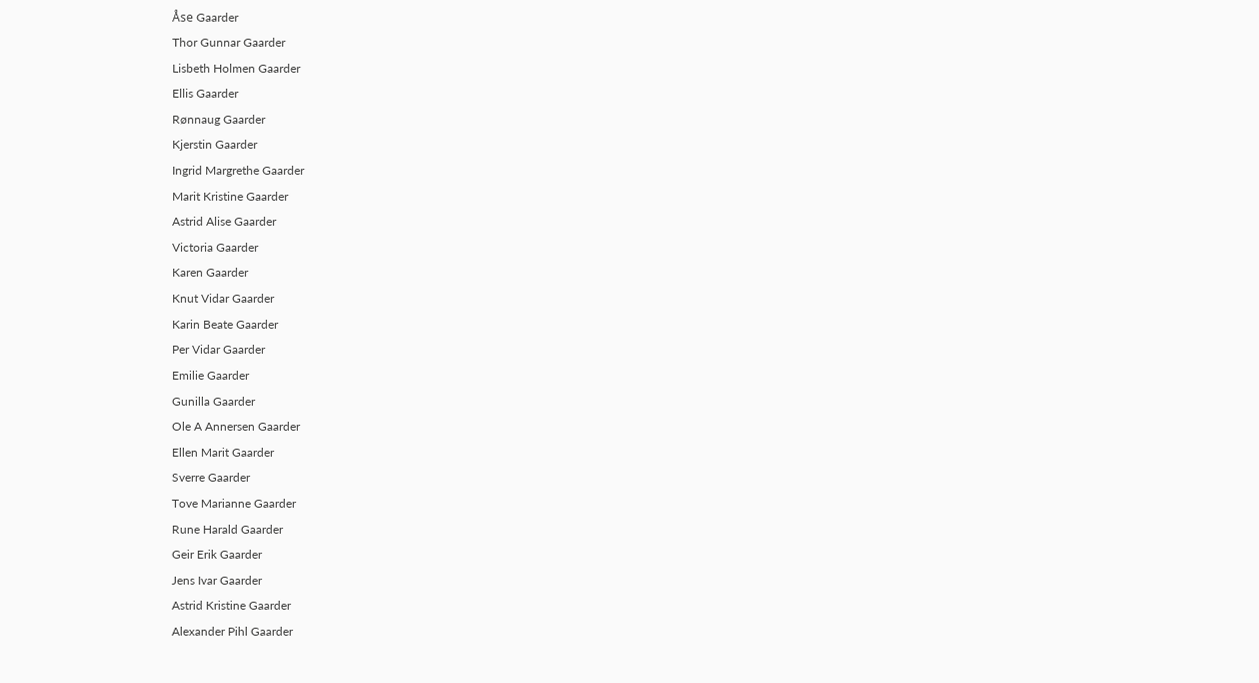Åse Gaarder
Thor Gunnar Gaarder
Lisbeth Holmen Gaarder
Ellis Gaarder
Rønnaug Gaarder
Kjerstin Gaarder
Ingrid Margrethe Gaarder
Marit Kristine Gaarder
Astrid Alise Gaarder
Victoria Gaarder
Karen Gaarder
Knut Vidar Gaarder
Karin Beate Gaarder
Per Vidar Gaarder
Emilie Gaarder
Gunilla Gaarder
Ole A Annersen Gaarder
Ellen Marit Gaarder
Sverre Gaarder
Tove Marianne Gaarder
Rune Harald Gaarder
Geir Erik Gaarder
Jens Ivar Gaarder
Astrid Kristine Gaarder
Alexander Pihl Gaarder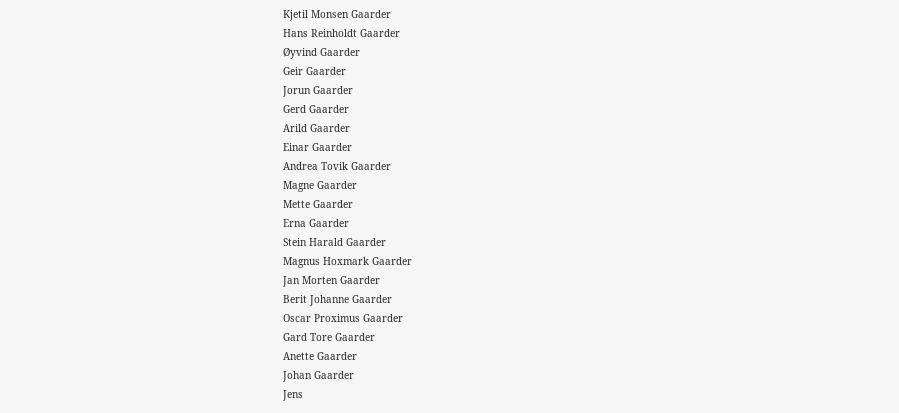Kjetil Monsen Gaarder
Hans Reinholdt Gaarder
Øyvind Gaarder
Geir Gaarder
Jorun Gaarder
Gerd Gaarder
Arild Gaarder
Einar Gaarder
Andrea Tovik Gaarder
Magne Gaarder
Mette Gaarder
Erna Gaarder
Stein Harald Gaarder
Magnus Hoxmark Gaarder
Jan Morten Gaarder
Berit Johanne Gaarder
Oscar Proximus Gaarder
Gard Tore Gaarder
Anette Gaarder
Johan Gaarder
Jens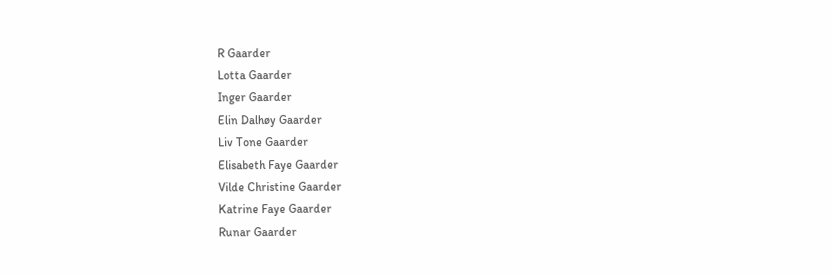R Gaarder
Lotta Gaarder
Inger Gaarder
Elin Dalhøy Gaarder
Liv Tone Gaarder
Elisabeth Faye Gaarder
Vilde Christine Gaarder
Katrine Faye Gaarder
Runar Gaarder